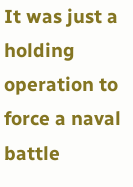It was just a holding operation to force a naval battle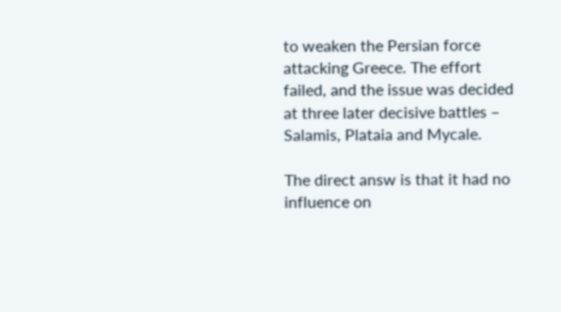to weaken the Persian force attacking Greece. The effort failed, and the issue was decided at three later decisive battles – Salamis, Plataia and Mycale.

The direct answ is that it had no influence on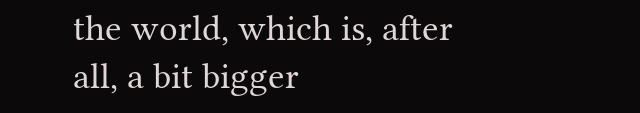the world, which is, after all, a bit bigger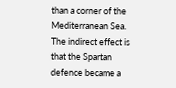than a corner of the Mediterranean Sea. The indirect effect is that the Spartan defence became a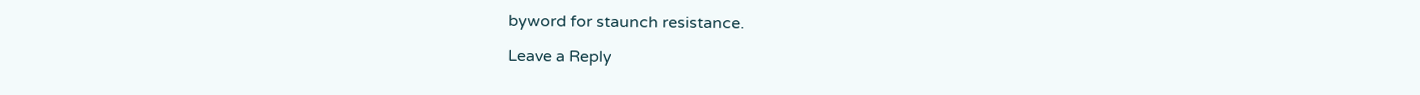byword for staunch resistance.

Leave a Reply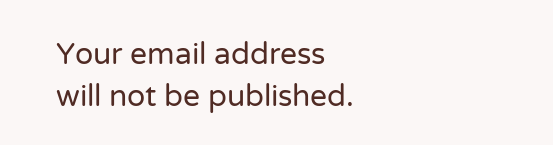Your email address will not be published.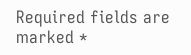Required fields are marked *